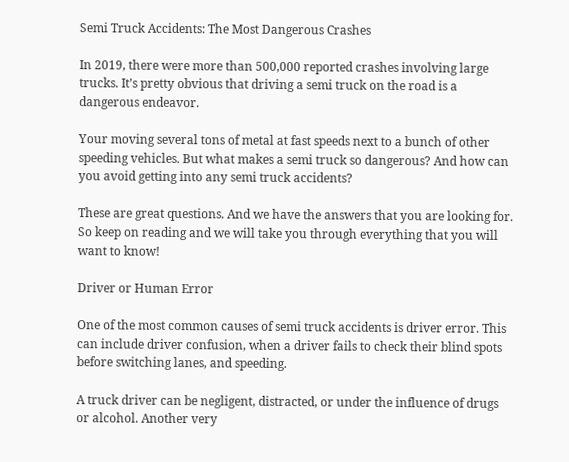Semi Truck Accidents: The Most Dangerous Crashes

In 2019, there were more than 500,000 reported crashes involving large trucks. It’s pretty obvious that driving a semi truck on the road is a dangerous endeavor.

Your moving several tons of metal at fast speeds next to a bunch of other speeding vehicles. But what makes a semi truck so dangerous? And how can you avoid getting into any semi truck accidents?

These are great questions. And we have the answers that you are looking for. So keep on reading and we will take you through everything that you will want to know!

Driver or Human Error

One of the most common causes of semi truck accidents is driver error. This can include driver confusion, when a driver fails to check their blind spots before switching lanes, and speeding.

A truck driver can be negligent, distracted, or under the influence of drugs or alcohol. Another very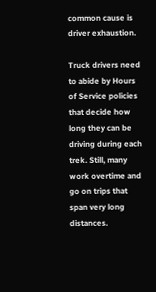common cause is driver exhaustion.

Truck drivers need to abide by Hours of Service policies that decide how long they can be driving during each trek. Still, many work overtime and go on trips that span very long distances.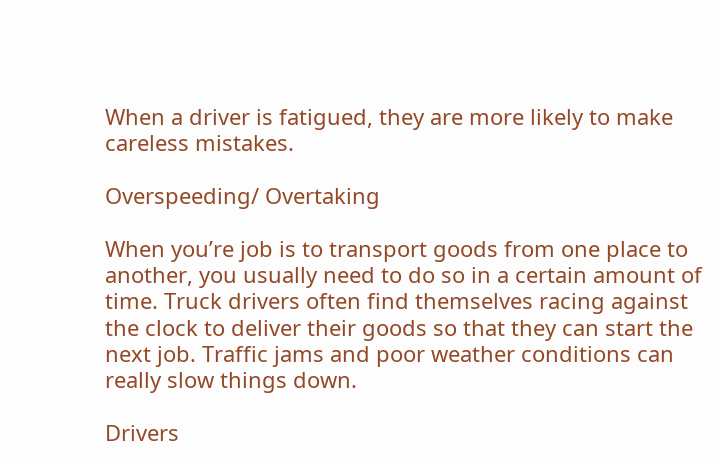When a driver is fatigued, they are more likely to make careless mistakes.

Overspeeding/ Overtaking

When you’re job is to transport goods from one place to another, you usually need to do so in a certain amount of time. Truck drivers often find themselves racing against the clock to deliver their goods so that they can start the next job. Traffic jams and poor weather conditions can really slow things down.

Drivers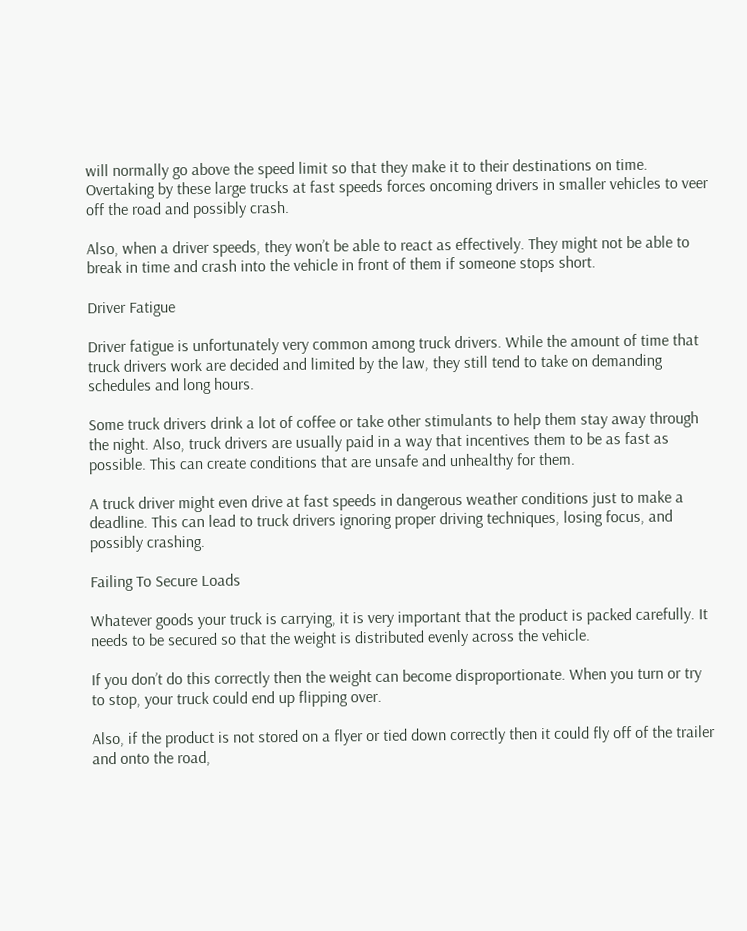will normally go above the speed limit so that they make it to their destinations on time. Overtaking by these large trucks at fast speeds forces oncoming drivers in smaller vehicles to veer off the road and possibly crash.

Also, when a driver speeds, they won’t be able to react as effectively. They might not be able to break in time and crash into the vehicle in front of them if someone stops short.

Driver Fatigue

Driver fatigue is unfortunately very common among truck drivers. While the amount of time that truck drivers work are decided and limited by the law, they still tend to take on demanding schedules and long hours.

Some truck drivers drink a lot of coffee or take other stimulants to help them stay away through the night. Also, truck drivers are usually paid in a way that incentives them to be as fast as possible. This can create conditions that are unsafe and unhealthy for them.

A truck driver might even drive at fast speeds in dangerous weather conditions just to make a deadline. This can lead to truck drivers ignoring proper driving techniques, losing focus, and possibly crashing.

Failing To Secure Loads

Whatever goods your truck is carrying, it is very important that the product is packed carefully. It needs to be secured so that the weight is distributed evenly across the vehicle.

If you don’t do this correctly then the weight can become disproportionate. When you turn or try to stop, your truck could end up flipping over.

Also, if the product is not stored on a flyer or tied down correctly then it could fly off of the trailer and onto the road,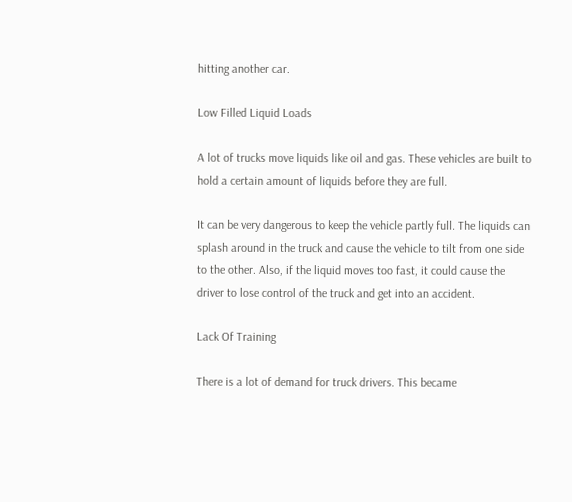hitting another car.

Low Filled Liquid Loads

A lot of trucks move liquids like oil and gas. These vehicles are built to hold a certain amount of liquids before they are full.

It can be very dangerous to keep the vehicle partly full. The liquids can splash around in the truck and cause the vehicle to tilt from one side to the other. Also, if the liquid moves too fast, it could cause the driver to lose control of the truck and get into an accident.

Lack Of Training

There is a lot of demand for truck drivers. This became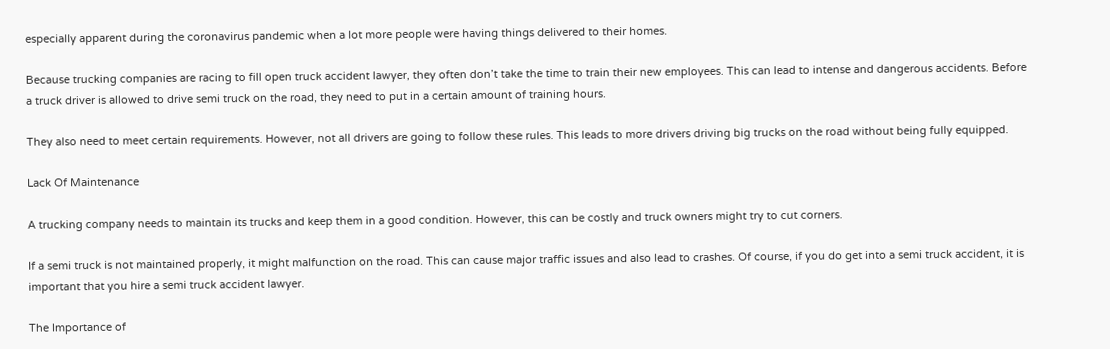especially apparent during the coronavirus pandemic when a lot more people were having things delivered to their homes.

Because trucking companies are racing to fill open truck accident lawyer, they often don’t take the time to train their new employees. This can lead to intense and dangerous accidents. Before a truck driver is allowed to drive semi truck on the road, they need to put in a certain amount of training hours.

They also need to meet certain requirements. However, not all drivers are going to follow these rules. This leads to more drivers driving big trucks on the road without being fully equipped.

Lack Of Maintenance

A trucking company needs to maintain its trucks and keep them in a good condition. However, this can be costly and truck owners might try to cut corners.

If a semi truck is not maintained properly, it might malfunction on the road. This can cause major traffic issues and also lead to crashes. Of course, if you do get into a semi truck accident, it is important that you hire a semi truck accident lawyer.

The Importance of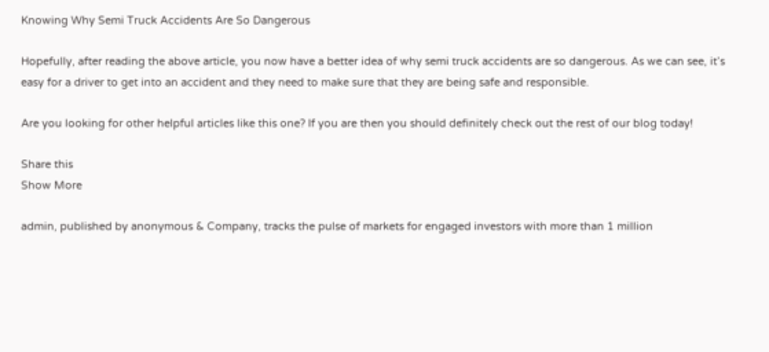Knowing Why Semi Truck Accidents Are So Dangerous

Hopefully, after reading the above article, you now have a better idea of why semi truck accidents are so dangerous. As we can see, it’s easy for a driver to get into an accident and they need to make sure that they are being safe and responsible.

Are you looking for other helpful articles like this one? If you are then you should definitely check out the rest of our blog today!

Share this
Show More

admin, published by anonymous & Company, tracks the pulse of markets for engaged investors with more than 1 million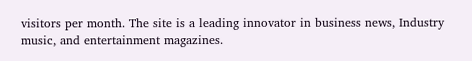visitors per month. The site is a leading innovator in business news, Industry music, and entertainment magazines.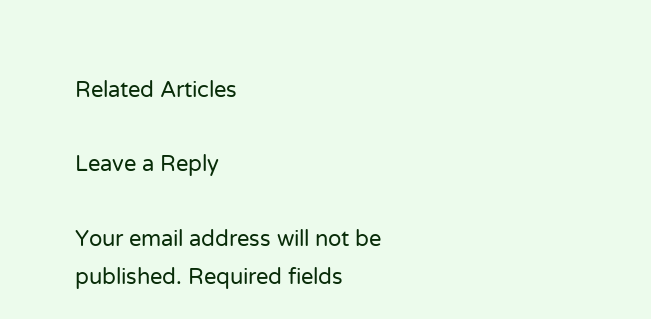Related Articles

Leave a Reply

Your email address will not be published. Required fields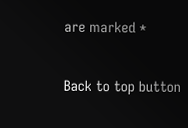are marked *

Back to top button